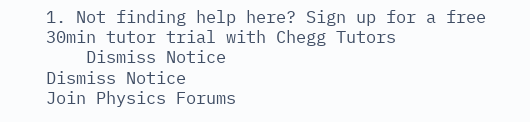1. Not finding help here? Sign up for a free 30min tutor trial with Chegg Tutors
    Dismiss Notice
Dismiss Notice
Join Physics Forums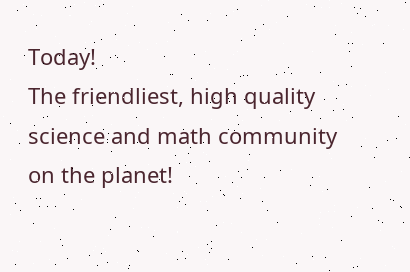Today!
The friendliest, high quality science and math community on the planet!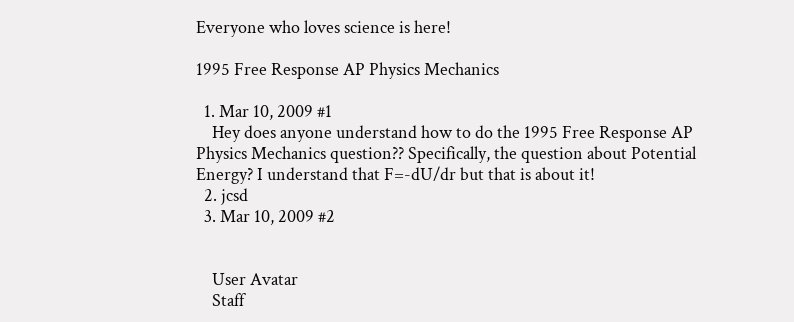Everyone who loves science is here!

1995 Free Response AP Physics Mechanics

  1. Mar 10, 2009 #1
    Hey does anyone understand how to do the 1995 Free Response AP Physics Mechanics question?? Specifically, the question about Potential Energy? I understand that F=-dU/dr but that is about it!
  2. jcsd
  3. Mar 10, 2009 #2


    User Avatar
    Staff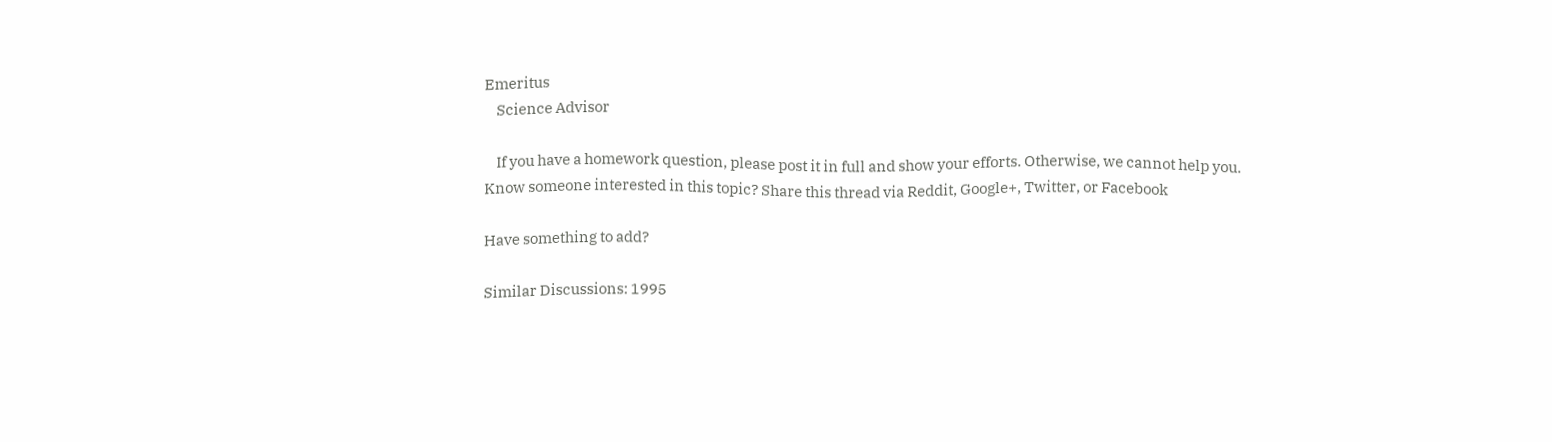Emeritus
    Science Advisor

    If you have a homework question, please post it in full and show your efforts. Otherwise, we cannot help you.
Know someone interested in this topic? Share this thread via Reddit, Google+, Twitter, or Facebook

Have something to add?

Similar Discussions: 1995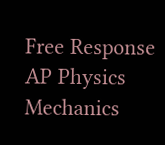Free Response AP Physics Mechanics